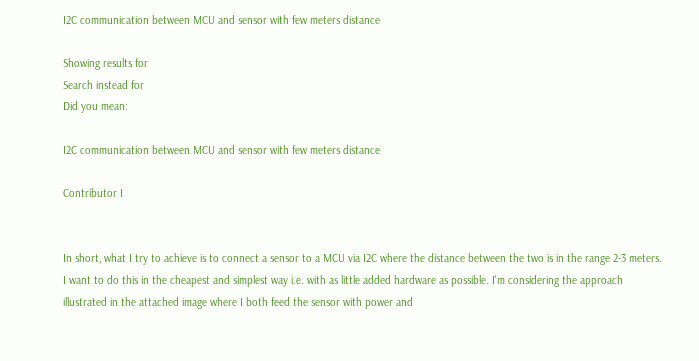I2C communication between MCU and sensor with few meters distance

Showing results for
Search instead for
Did you mean:

I2C communication between MCU and sensor with few meters distance

Contributor I


In short, what I try to achieve is to connect a sensor to a MCU via I2C where the distance between the two is in the range 2-3 meters. I want to do this in the cheapest and simplest way i.e. with as little added hardware as possible. I'm considering the approach illustrated in the attached image where I both feed the sensor with power and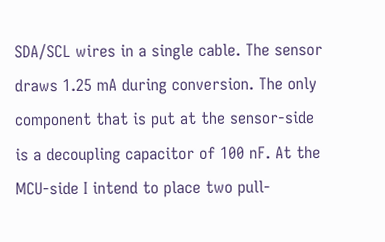SDA/SCL wires in a single cable. The sensor draws 1.25 mA during conversion. The only component that is put at the sensor-side is a decoupling capacitor of 100 nF. At the MCU-side I intend to place two pull-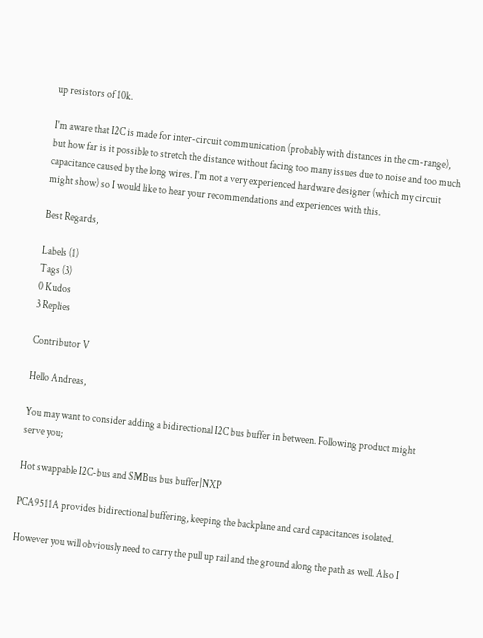up resistors of 10k.

I'm aware that I2C is made for inter-circuit communication (probably with distances in the cm-range), but how far is it possible to stretch the distance without facing too many issues due to noise and too much capacitance caused by the long wires. I'm not a very experienced hardware designer (which my circuit might show) so I would like to hear your recommendations and experiences with this.

Best Regards,

Labels (1)
Tags (3)
0 Kudos
3 Replies

Contributor V

Hello Andreas,

You may want to consider adding a bidirectional I2C bus buffer in between. Following product might serve you;

Hot swappable I2C-bus and SMBus bus buffer|NXP

PCA9511A provides bidirectional buffering, keeping the backplane and card capacitances isolated.

However you will obviously need to carry the pull up rail and the ground along the path as well. Also I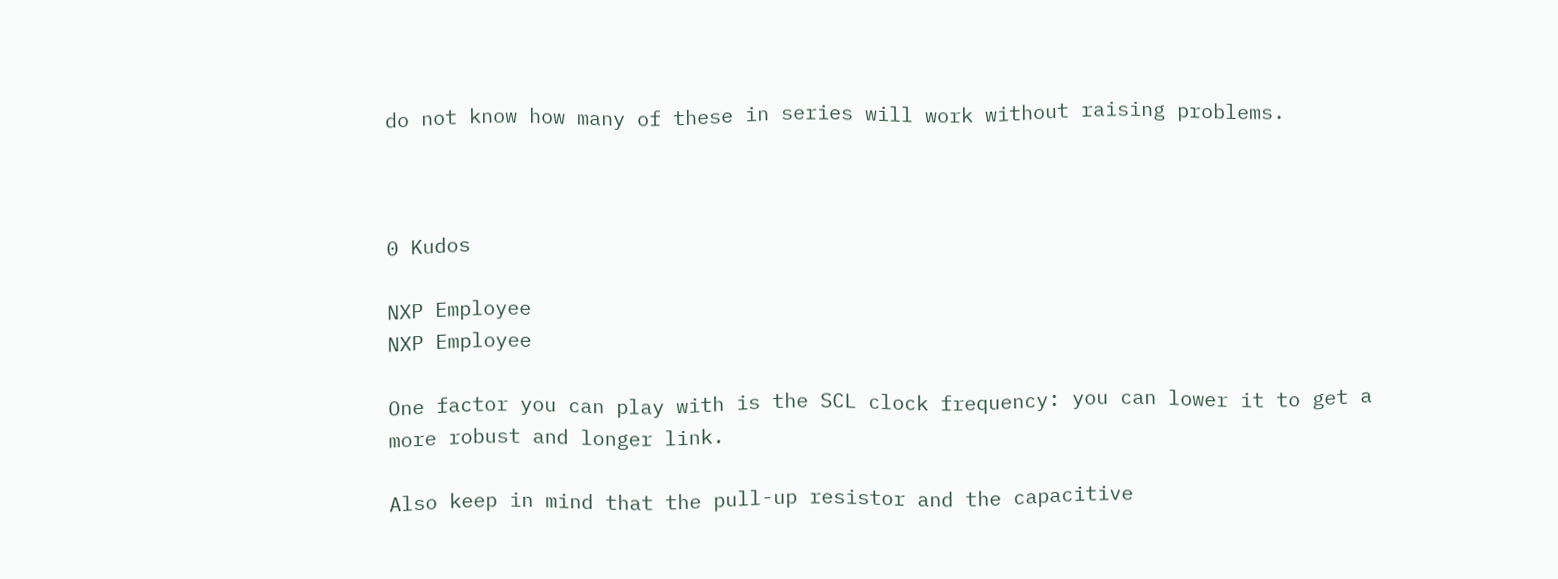do not know how many of these in series will work without raising problems.



0 Kudos

NXP Employee
NXP Employee

One factor you can play with is the SCL clock frequency: you can lower it to get a more robust and longer link.

Also keep in mind that the pull-up resistor and the capacitive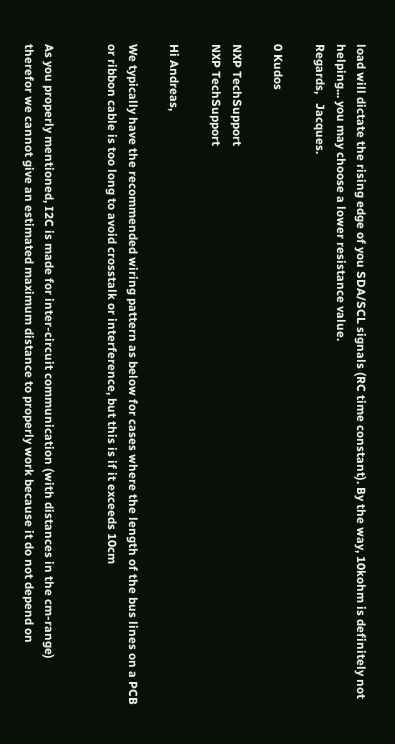load will dictate the rising edge of you SDA/SCL signals (RC time constant). By the way, 10kohm is definitely not helping... you may choose a lower resistance value.
Regards,   Jacques.

0 Kudos

NXP TechSupport
NXP TechSupport

Hi Andreas,

We typically have the recommended wiring pattern as below for cases where the length of the bus lines on a PCB or ribbon cable is too long to avoid crosstalk or interference, but this is if it exceeds 10cm


As you properly mentioned, I2C is made for inter-circuit communication (with distances in the cm-range) therefor we cannot give an estimated maximum distance to properly work because it do not depend on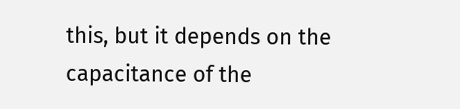this, but it depends on the capacitance of the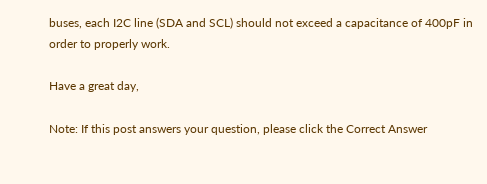buses, each I2C line (SDA and SCL) should not exceed a capacitance of 400pF in order to properly work.

Have a great day,

Note: If this post answers your question, please click the Correct Answer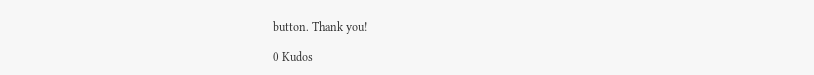button. Thank you!

0 Kudos